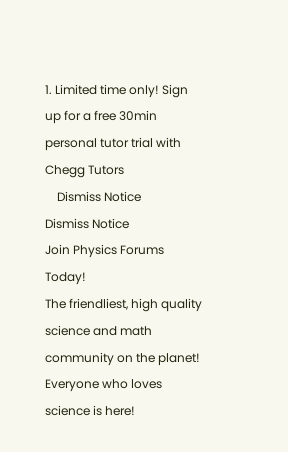1. Limited time only! Sign up for a free 30min personal tutor trial with Chegg Tutors
    Dismiss Notice
Dismiss Notice
Join Physics Forums Today!
The friendliest, high quality science and math community on the planet! Everyone who loves science is here!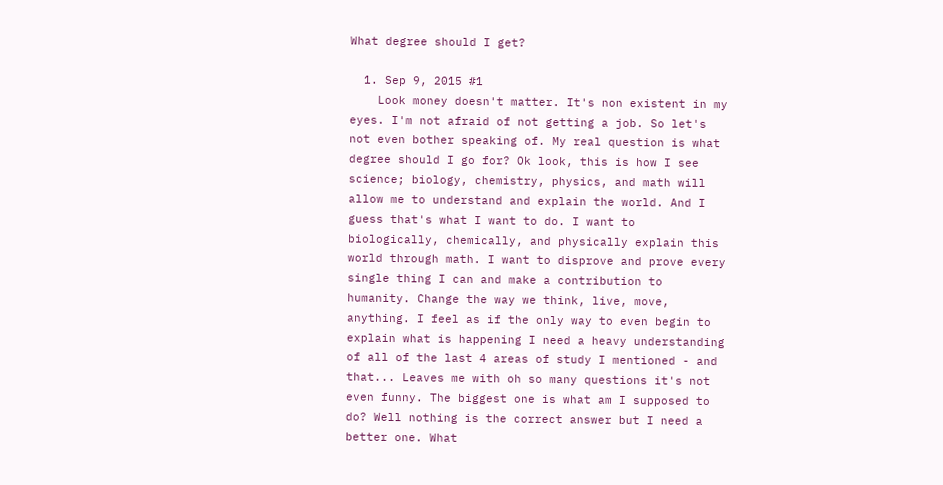What degree should I get?

  1. Sep 9, 2015 #1
    Look money doesn't matter. It's non existent in my eyes. I'm not afraid of not getting a job. So let's not even bother speaking of. My real question is what degree should I go for? Ok look, this is how I see science; biology, chemistry, physics, and math will allow me to understand and explain the world. And I guess that's what I want to do. I want to biologically, chemically, and physically explain this world through math. I want to disprove and prove every single thing I can and make a contribution to humanity. Change the way we think, live, move, anything. I feel as if the only way to even begin to explain what is happening I need a heavy understanding of all of the last 4 areas of study I mentioned - and that... Leaves me with oh so many questions it's not even funny. The biggest one is what am I supposed to do? Well nothing is the correct answer but I need a better one. What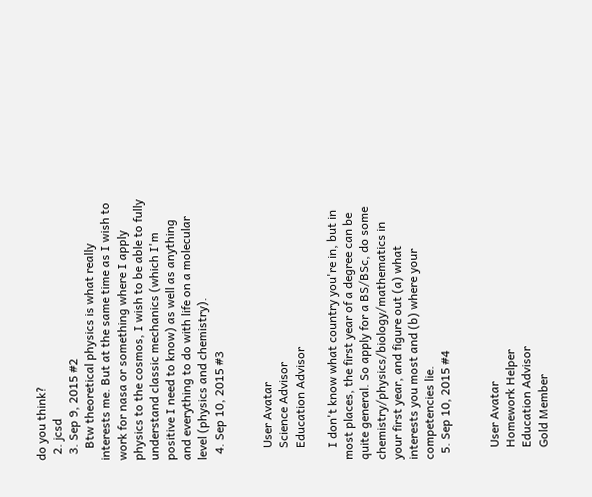do you think?
  2. jcsd
  3. Sep 9, 2015 #2
    Btw theoretical physics is what really interests me. But at the same time as I wish to work for nasa or something where I apply physics to the cosmos, I wish to be able to fully understand classic mechanics (which I'm positive I need to know) as well as anything and everything to do with life on a molecular level (physics and chemistry).
  4. Sep 10, 2015 #3


    User Avatar
    Science Advisor
    Education Advisor

    I don't know what country you're in, but in most places, the first year of a degree can be quite general. So apply for a BS/BSc, do some chemistry/physics/biology/mathematics in your first year, and figure out (a) what interests you most and (b) where your competencies lie.
  5. Sep 10, 2015 #4


    User Avatar
    Homework Helper
    Education Advisor
    Gold Member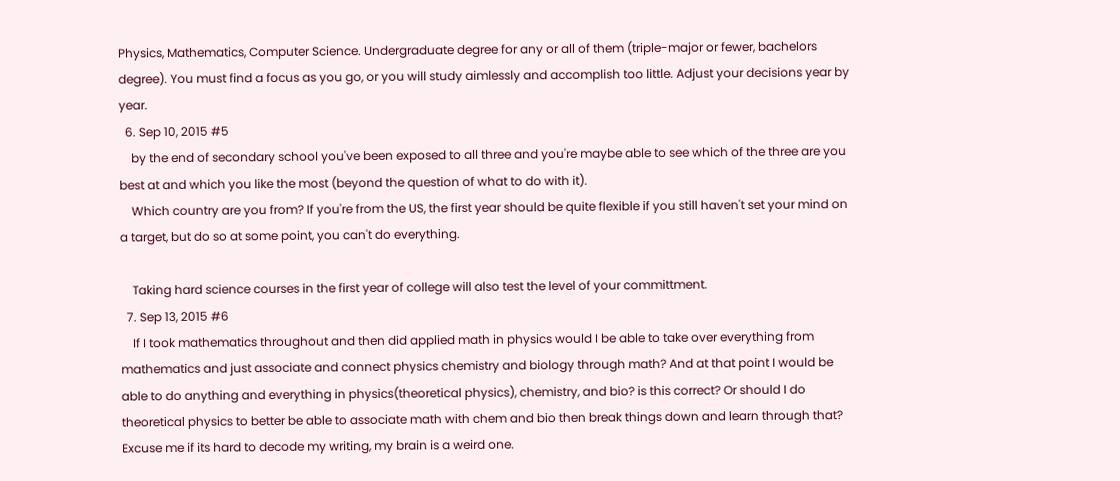Physics, Mathematics, Computer Science. Undergraduate degree for any or all of them (triple-major or fewer, bachelors degree). You must find a focus as you go, or you will study aimlessly and accomplish too little. Adjust your decisions year by year.
  6. Sep 10, 2015 #5
    by the end of secondary school you've been exposed to all three and you're maybe able to see which of the three are you best at and which you like the most (beyond the question of what to do with it).
    Which country are you from? If you're from the US, the first year should be quite flexible if you still haven't set your mind on a target, but do so at some point, you can't do everything.

    Taking hard science courses in the first year of college will also test the level of your committment.
  7. Sep 13, 2015 #6
    If I took mathematics throughout and then did applied math in physics would I be able to take over everything from mathematics and just associate and connect physics chemistry and biology through math? And at that point I would be able to do anything and everything in physics(theoretical physics), chemistry, and bio? is this correct? Or should I do theoretical physics to better be able to associate math with chem and bio then break things down and learn through that? Excuse me if its hard to decode my writing, my brain is a weird one.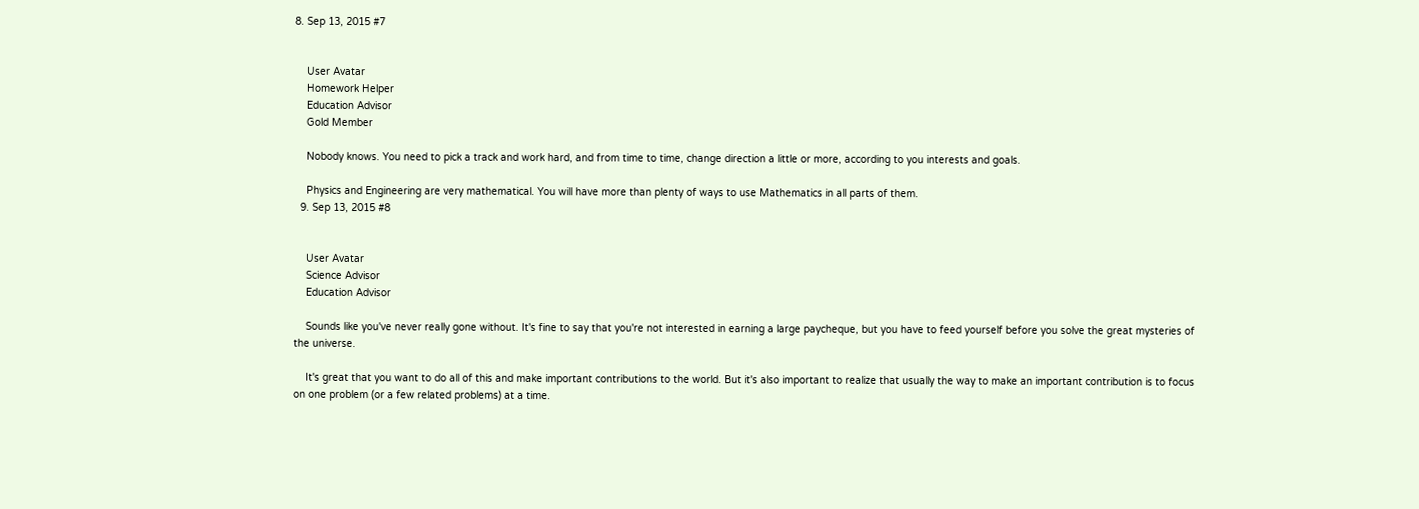8. Sep 13, 2015 #7


    User Avatar
    Homework Helper
    Education Advisor
    Gold Member

    Nobody knows. You need to pick a track and work hard, and from time to time, change direction a little or more, according to you interests and goals.

    Physics and Engineering are very mathematical. You will have more than plenty of ways to use Mathematics in all parts of them.
  9. Sep 13, 2015 #8


    User Avatar
    Science Advisor
    Education Advisor

    Sounds like you've never really gone without. It's fine to say that you're not interested in earning a large paycheque, but you have to feed yourself before you solve the great mysteries of the universe.

    It's great that you want to do all of this and make important contributions to the world. But it's also important to realize that usually the way to make an important contribution is to focus on one problem (or a few related problems) at a time.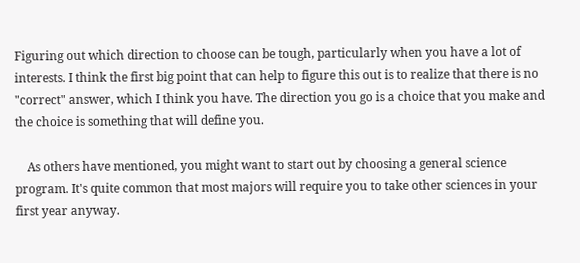Figuring out which direction to choose can be tough, particularly when you have a lot of interests. I think the first big point that can help to figure this out is to realize that there is no "correct" answer, which I think you have. The direction you go is a choice that you make and the choice is something that will define you.

    As others have mentioned, you might want to start out by choosing a general science program. It's quite common that most majors will require you to take other sciences in your first year anyway.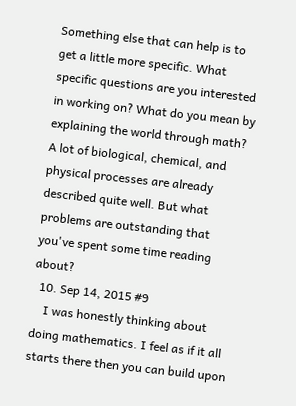Something else that can help is to get a little more specific. What specific questions are you interested in working on? What do you mean by explaining the world through math? A lot of biological, chemical, and physical processes are already described quite well. But what problems are outstanding that you've spent some time reading about?
  10. Sep 14, 2015 #9
    I was honestly thinking about doing mathematics. I feel as if it all starts there then you can build upon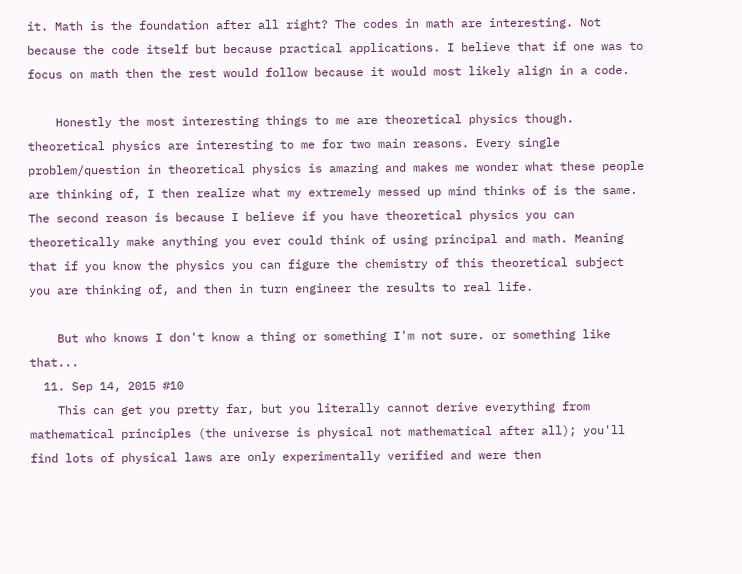it. Math is the foundation after all right? The codes in math are interesting. Not because the code itself but because practical applications. I believe that if one was to focus on math then the rest would follow because it would most likely align in a code.

    Honestly the most interesting things to me are theoretical physics though. theoretical physics are interesting to me for two main reasons. Every single problem/question in theoretical physics is amazing and makes me wonder what these people are thinking of, I then realize what my extremely messed up mind thinks of is the same. The second reason is because I believe if you have theoretical physics you can theoretically make anything you ever could think of using principal and math. Meaning that if you know the physics you can figure the chemistry of this theoretical subject you are thinking of, and then in turn engineer the results to real life.

    But who knows I don't know a thing or something I'm not sure. or something like that...
  11. Sep 14, 2015 #10
    This can get you pretty far, but you literally cannot derive everything from mathematical principles (the universe is physical not mathematical after all); you'll find lots of physical laws are only experimentally verified and were then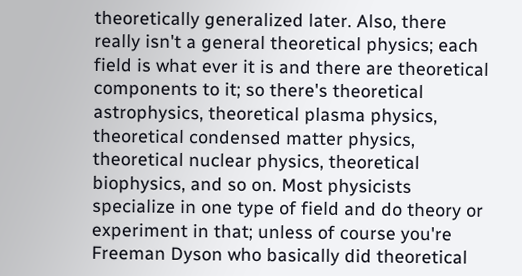theoretically generalized later. Also, there really isn't a general theoretical physics; each field is what ever it is and there are theoretical components to it; so there's theoretical astrophysics, theoretical plasma physics, theoretical condensed matter physics, theoretical nuclear physics, theoretical biophysics, and so on. Most physicists specialize in one type of field and do theory or experiment in that; unless of course you're Freeman Dyson who basically did theoretical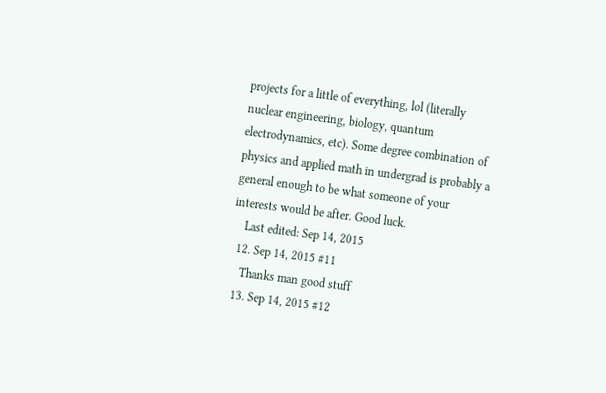projects for a little of everything, lol (literally nuclear engineering, biology, quantum electrodynamics, etc). Some degree combination of physics and applied math in undergrad is probably a general enough to be what someone of your interests would be after. Good luck.
    Last edited: Sep 14, 2015
  12. Sep 14, 2015 #11
    Thanks man good stuff
  13. Sep 14, 2015 #12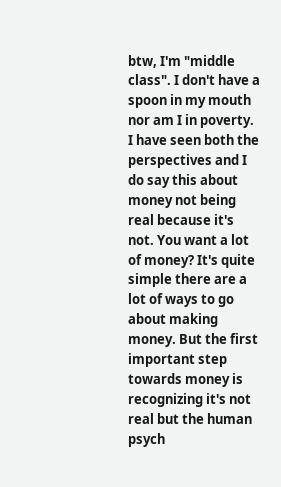btw, I'm "middle class". I don't have a spoon in my mouth nor am I in poverty. I have seen both the perspectives and I do say this about money not being real because it's not. You want a lot of money? It's quite simple there are a lot of ways to go about making money. But the first important step towards money is recognizing it's not real but the human psych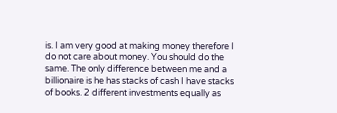is. I am very good at making money therefore I do not care about money. You should do the same. The only difference between me and a billionaire is he has stacks of cash I have stacks of books. 2 different investments equally as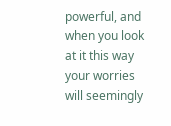powerful, and when you look at it this way your worries will seemingly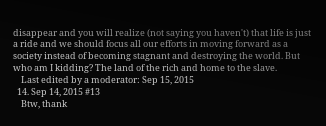disappear and you will realize (not saying you haven't) that life is just a ride and we should focus all our efforts in moving forward as a society instead of becoming stagnant and destroying the world. But who am I kidding? The land of the rich and home to the slave.
    Last edited by a moderator: Sep 15, 2015
  14. Sep 14, 2015 #13
    Btw, thank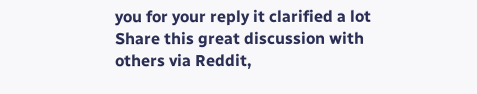you for your reply it clarified a lot
Share this great discussion with others via Reddit,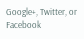Google+, Twitter, or Facebook